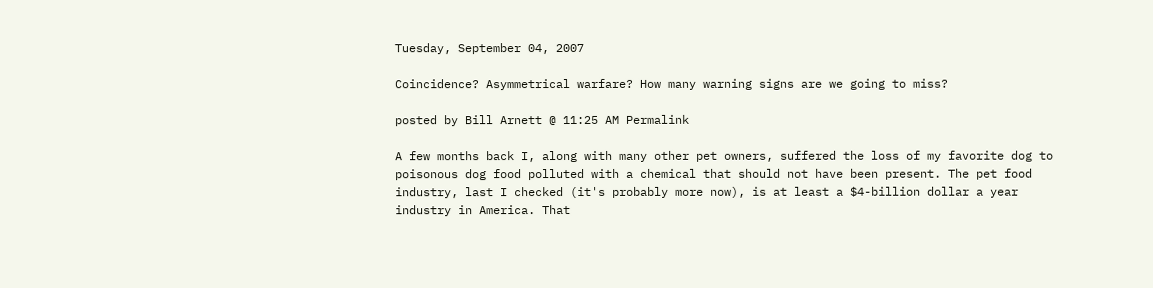Tuesday, September 04, 2007

Coincidence? Asymmetrical warfare? How many warning signs are we going to miss?

posted by Bill Arnett @ 11:25 AM Permalink

A few months back I, along with many other pet owners, suffered the loss of my favorite dog to poisonous dog food polluted with a chemical that should not have been present. The pet food industry, last I checked (it's probably more now), is at least a $4-billion dollar a year industry in America. That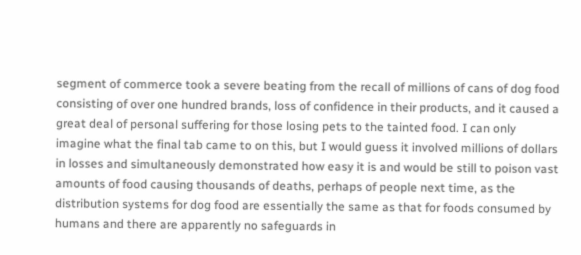segment of commerce took a severe beating from the recall of millions of cans of dog food consisting of over one hundred brands, loss of confidence in their products, and it caused a great deal of personal suffering for those losing pets to the tainted food. I can only imagine what the final tab came to on this, but I would guess it involved millions of dollars in losses and simultaneously demonstrated how easy it is and would be still to poison vast amounts of food causing thousands of deaths, perhaps of people next time, as the distribution systems for dog food are essentially the same as that for foods consumed by humans and there are apparently no safeguards in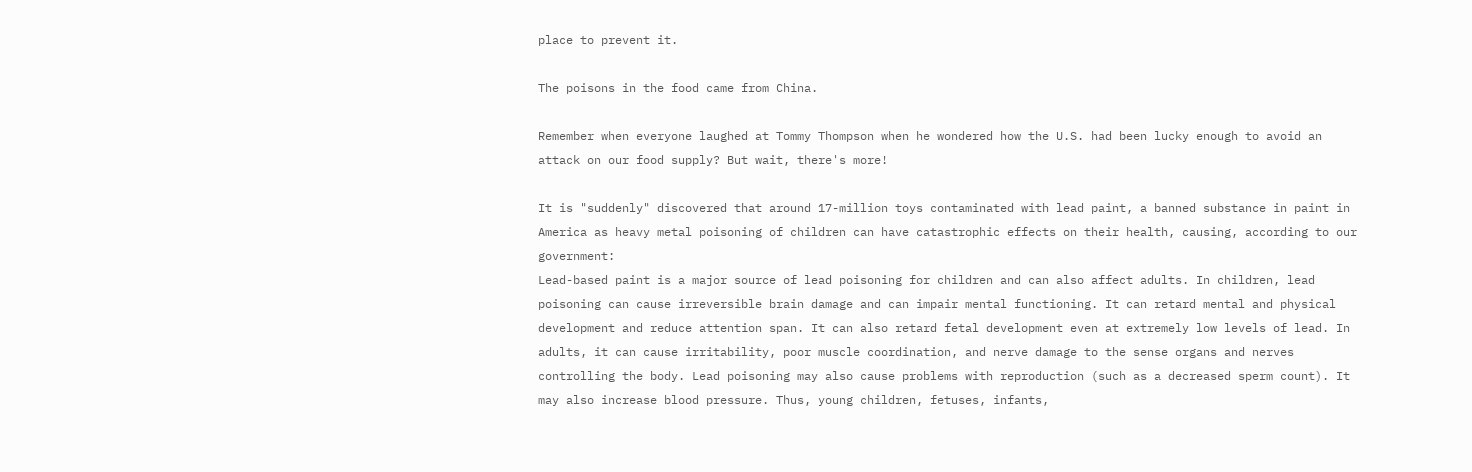place to prevent it.

The poisons in the food came from China.

Remember when everyone laughed at Tommy Thompson when he wondered how the U.S. had been lucky enough to avoid an attack on our food supply? But wait, there's more!

It is "suddenly" discovered that around 17-million toys contaminated with lead paint, a banned substance in paint in America as heavy metal poisoning of children can have catastrophic effects on their health, causing, according to our government:
Lead-based paint is a major source of lead poisoning for children and can also affect adults. In children, lead poisoning can cause irreversible brain damage and can impair mental functioning. It can retard mental and physical development and reduce attention span. It can also retard fetal development even at extremely low levels of lead. In adults, it can cause irritability, poor muscle coordination, and nerve damage to the sense organs and nerves controlling the body. Lead poisoning may also cause problems with reproduction (such as a decreased sperm count). It may also increase blood pressure. Thus, young children, fetuses, infants,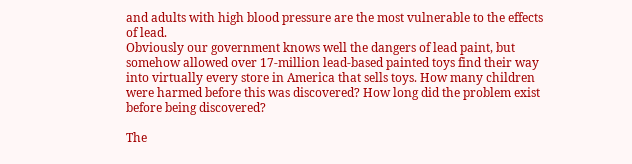and adults with high blood pressure are the most vulnerable to the effects of lead.
Obviously our government knows well the dangers of lead paint, but somehow allowed over 17-million lead-based painted toys find their way into virtually every store in America that sells toys. How many children were harmed before this was discovered? How long did the problem exist before being discovered?

The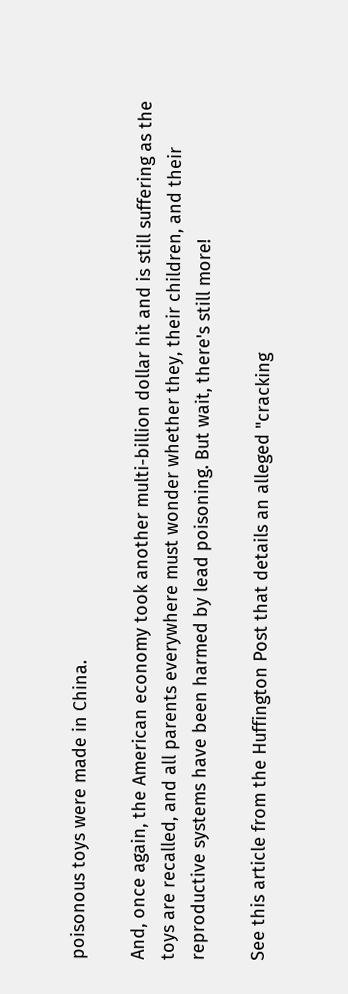poisonous toys were made in China.

And, once again, the American economy took another multi-billion dollar hit and is still suffering as the toys are recalled, and all parents everywhere must wonder whether they, their children, and their reproductive systems have been harmed by lead poisoning. But wait, there's still more!

See this article from the Huffington Post that details an alleged "cracking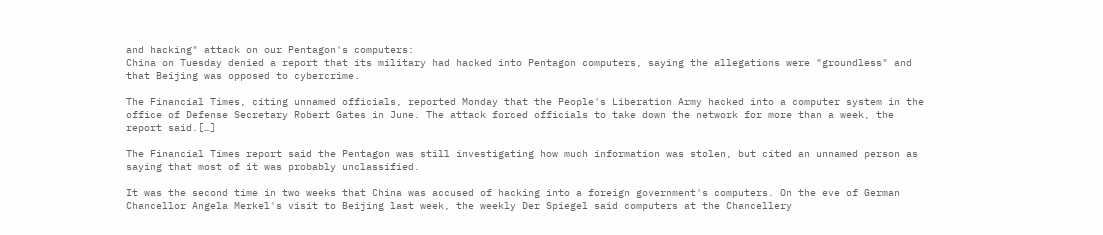and hacking" attack on our Pentagon's computers:
China on Tuesday denied a report that its military had hacked into Pentagon computers, saying the allegations were "groundless" and that Beijing was opposed to cybercrime.

The Financial Times, citing unnamed officials, reported Monday that the People's Liberation Army hacked into a computer system in the office of Defense Secretary Robert Gates in June. The attack forced officials to take down the network for more than a week, the report said.[…]

The Financial Times report said the Pentagon was still investigating how much information was stolen, but cited an unnamed person as saying that most of it was probably unclassified.

It was the second time in two weeks that China was accused of hacking into a foreign government's computers. On the eve of German Chancellor Angela Merkel's visit to Beijing last week, the weekly Der Spiegel said computers at the Chancellery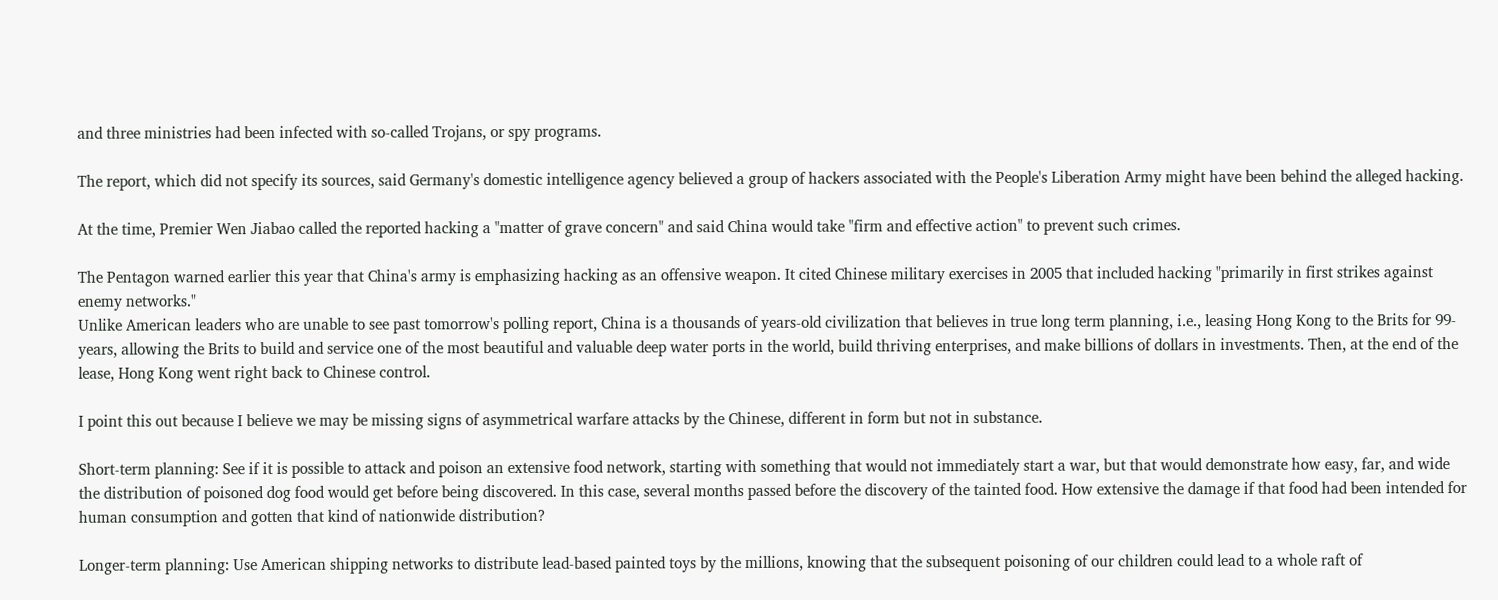and three ministries had been infected with so-called Trojans, or spy programs.

The report, which did not specify its sources, said Germany's domestic intelligence agency believed a group of hackers associated with the People's Liberation Army might have been behind the alleged hacking.

At the time, Premier Wen Jiabao called the reported hacking a "matter of grave concern" and said China would take "firm and effective action" to prevent such crimes.

The Pentagon warned earlier this year that China's army is emphasizing hacking as an offensive weapon. It cited Chinese military exercises in 2005 that included hacking "primarily in first strikes against enemy networks."
Unlike American leaders who are unable to see past tomorrow's polling report, China is a thousands of years-old civilization that believes in true long term planning, i.e., leasing Hong Kong to the Brits for 99-years, allowing the Brits to build and service one of the most beautiful and valuable deep water ports in the world, build thriving enterprises, and make billions of dollars in investments. Then, at the end of the lease, Hong Kong went right back to Chinese control.

I point this out because I believe we may be missing signs of asymmetrical warfare attacks by the Chinese, different in form but not in substance.

Short-term planning: See if it is possible to attack and poison an extensive food network, starting with something that would not immediately start a war, but that would demonstrate how easy, far, and wide the distribution of poisoned dog food would get before being discovered. In this case, several months passed before the discovery of the tainted food. How extensive the damage if that food had been intended for human consumption and gotten that kind of nationwide distribution?

Longer-term planning: Use American shipping networks to distribute lead-based painted toys by the millions, knowing that the subsequent poisoning of our children could lead to a whole raft of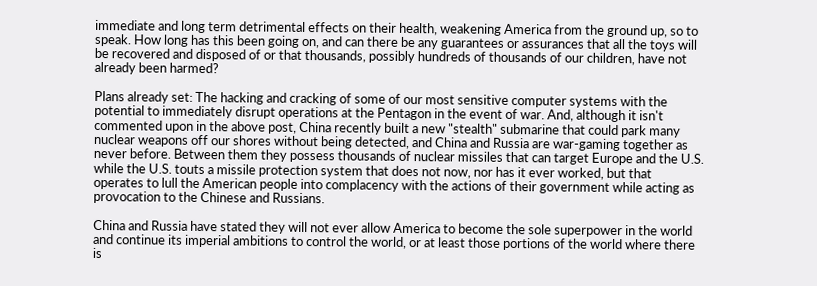immediate and long term detrimental effects on their health, weakening America from the ground up, so to speak. How long has this been going on, and can there be any guarantees or assurances that all the toys will be recovered and disposed of or that thousands, possibly hundreds of thousands of our children, have not already been harmed?

Plans already set: The hacking and cracking of some of our most sensitive computer systems with the potential to immediately disrupt operations at the Pentagon in the event of war. And, although it isn't commented upon in the above post, China recently built a new "stealth" submarine that could park many nuclear weapons off our shores without being detected, and China and Russia are war-gaming together as never before. Between them they possess thousands of nuclear missiles that can target Europe and the U.S. while the U.S. touts a missile protection system that does not now, nor has it ever worked, but that operates to lull the American people into complacency with the actions of their government while acting as provocation to the Chinese and Russians.

China and Russia have stated they will not ever allow America to become the sole superpower in the world and continue its imperial ambitions to control the world, or at least those portions of the world where there is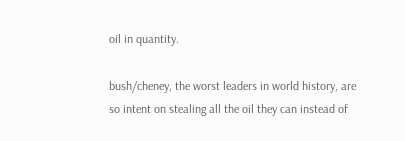oil in quantity.

bush/cheney, the worst leaders in world history, are so intent on stealing all the oil they can instead of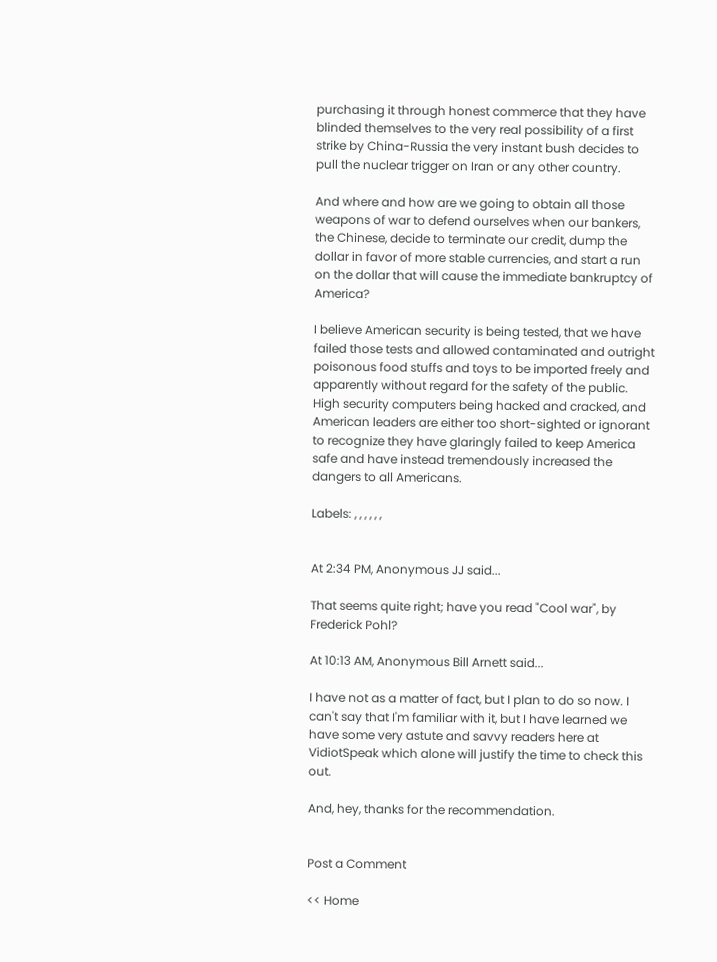purchasing it through honest commerce that they have blinded themselves to the very real possibility of a first strike by China-Russia the very instant bush decides to pull the nuclear trigger on Iran or any other country.

And where and how are we going to obtain all those weapons of war to defend ourselves when our bankers, the Chinese, decide to terminate our credit, dump the dollar in favor of more stable currencies, and start a run on the dollar that will cause the immediate bankruptcy of America?

I believe American security is being tested, that we have failed those tests and allowed contaminated and outright poisonous food stuffs and toys to be imported freely and apparently without regard for the safety of the public. High security computers being hacked and cracked, and American leaders are either too short-sighted or ignorant to recognize they have glaringly failed to keep America safe and have instead tremendously increased the dangers to all Americans.

Labels: , , , , , ,


At 2:34 PM, Anonymous JJ said...

That seems quite right; have you read "Cool war", by Frederick Pohl?

At 10:13 AM, Anonymous Bill Arnett said...

I have not as a matter of fact, but I plan to do so now. I can't say that I'm familiar with it, but I have learned we have some very astute and savvy readers here at VidiotSpeak which alone will justify the time to check this out.

And, hey, thanks for the recommendation.


Post a Comment

<< Home